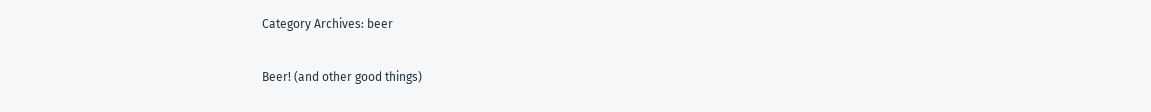Category Archives: beer

Beer! (and other good things)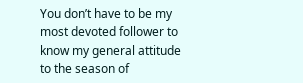You don’t have to be my most devoted follower to know my general attitude to the season of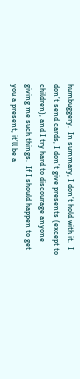humbuggery.  In summary, I don’t hold with it.  I don’t send cards, I don’t give presents (except to children), and I try hard to discourage anyone giving me such things.  If I should happen to get you a present, it’ll be a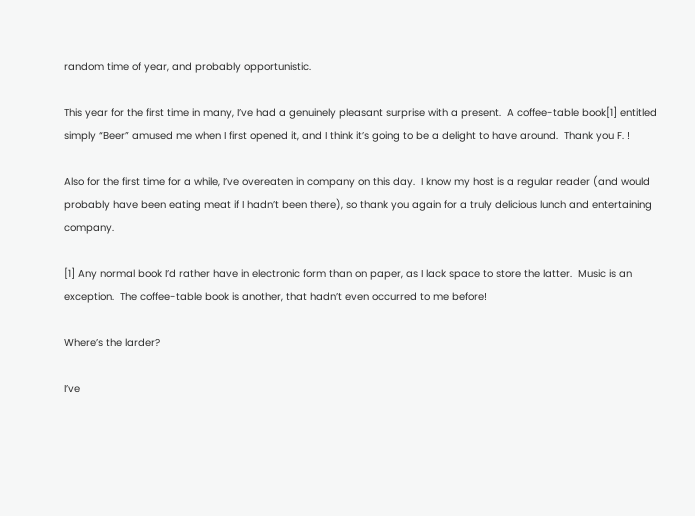random time of year, and probably opportunistic.

This year for the first time in many, I’ve had a genuinely pleasant surprise with a present.  A coffee-table book[1] entitled simply “Beer” amused me when I first opened it, and I think it’s going to be a delight to have around.  Thank you F. !

Also for the first time for a while, I’ve overeaten in company on this day.  I know my host is a regular reader (and would probably have been eating meat if I hadn’t been there), so thank you again for a truly delicious lunch and entertaining company.

[1] Any normal book I’d rather have in electronic form than on paper, as I lack space to store the latter.  Music is an exception.  The coffee-table book is another, that hadn’t even occurred to me before!

Where’s the larder?

I’ve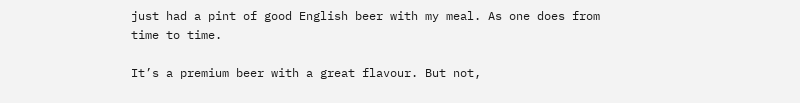just had a pint of good English beer with my meal. As one does from time to time.

It’s a premium beer with a great flavour. But not,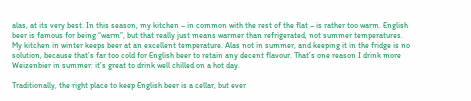alas, at its very best. In this season, my kitchen – in common with the rest of the flat – is rather too warm. English beer is famous for being “warm”, but that really just means warmer than refrigerated, not summer temperatures. My kitchen in winter keeps beer at an excellent temperature. Alas not in summer, and keeping it in the fridge is no solution, because that’s far too cold for English beer to retain any decent flavour. That’s one reason I drink more Weizenbier in summer: it’s great to drink well chilled on a hot day.

Traditionally, the right place to keep English beer is a cellar, but ever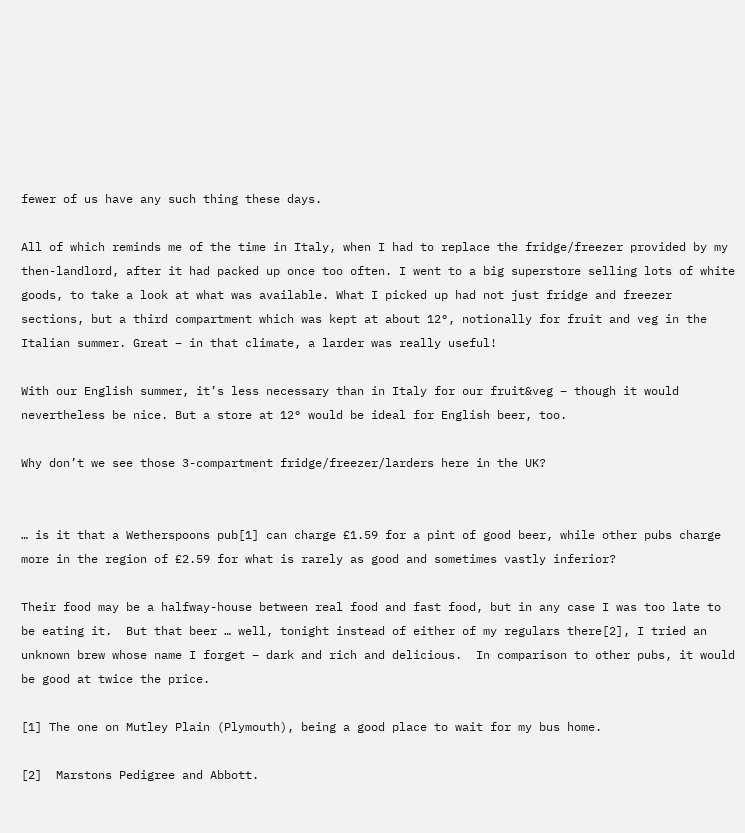fewer of us have any such thing these days.

All of which reminds me of the time in Italy, when I had to replace the fridge/freezer provided by my then-landlord, after it had packed up once too often. I went to a big superstore selling lots of white goods, to take a look at what was available. What I picked up had not just fridge and freezer sections, but a third compartment which was kept at about 12°, notionally for fruit and veg in the Italian summer. Great – in that climate, a larder was really useful!

With our English summer, it’s less necessary than in Italy for our fruit&veg – though it would nevertheless be nice. But a store at 12° would be ideal for English beer, too.

Why don’t we see those 3-compartment fridge/freezer/larders here in the UK?


… is it that a Wetherspoons pub[1] can charge £1.59 for a pint of good beer, while other pubs charge more in the region of £2.59 for what is rarely as good and sometimes vastly inferior?

Their food may be a halfway-house between real food and fast food, but in any case I was too late to be eating it.  But that beer … well, tonight instead of either of my regulars there[2], I tried an unknown brew whose name I forget – dark and rich and delicious.  In comparison to other pubs, it would be good at twice the price.

[1] The one on Mutley Plain (Plymouth), being a good place to wait for my bus home.

[2]  Marstons Pedigree and Abbott.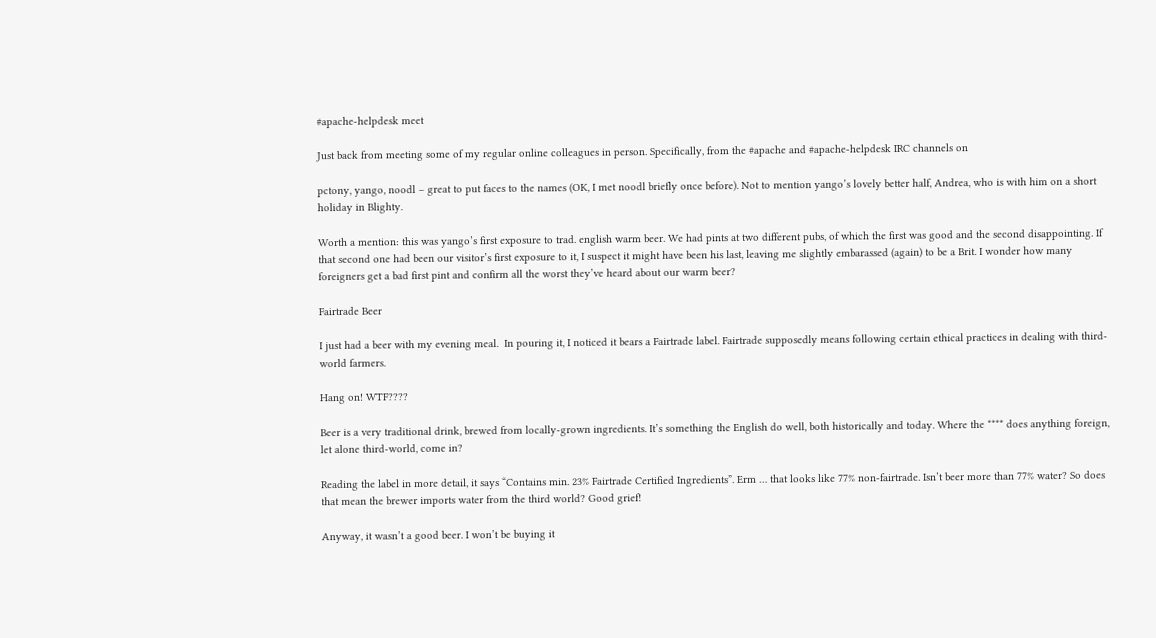#apache-helpdesk meet

Just back from meeting some of my regular online colleagues in person. Specifically, from the #apache and #apache-helpdesk IRC channels on

pctony, yango, noodl – great to put faces to the names (OK, I met noodl briefly once before). Not to mention yango’s lovely better half, Andrea, who is with him on a short holiday in Blighty.

Worth a mention: this was yango’s first exposure to trad. english warm beer. We had pints at two different pubs, of which the first was good and the second disappointing. If that second one had been our visitor’s first exposure to it, I suspect it might have been his last, leaving me slightly embarassed (again) to be a Brit. I wonder how many foreigners get a bad first pint and confirm all the worst they’ve heard about our warm beer?

Fairtrade Beer

I just had a beer with my evening meal.  In pouring it, I noticed it bears a Fairtrade label. Fairtrade supposedly means following certain ethical practices in dealing with third-world farmers.

Hang on! WTF????

Beer is a very traditional drink, brewed from locally-grown ingredients. It’s something the English do well, both historically and today. Where the **** does anything foreign, let alone third-world, come in?

Reading the label in more detail, it says “Contains min. 23% Fairtrade Certified Ingredients”. Erm … that looks like 77% non-fairtrade. Isn’t beer more than 77% water? So does that mean the brewer imports water from the third world? Good grief!

Anyway, it wasn’t a good beer. I won’t be buying it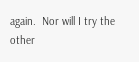again.  Nor will I try the other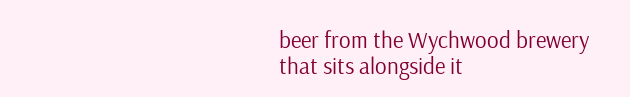beer from the Wychwood brewery that sits alongside it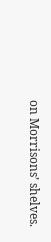on Morrisons’ shelves.